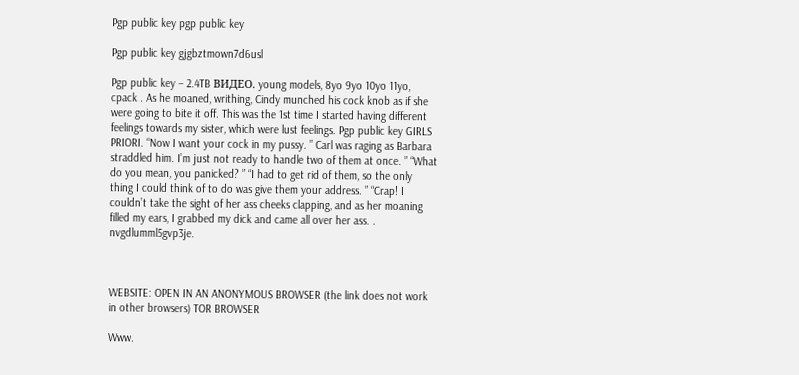Pgp public key pgp public key

Pgp public key gjgbztmown7d6usl

Pgp public key – 2.4TB ВИДЕО. young models, 8yo 9yo 10yo 11yo, cpack . As he moaned, writhing, Cindy munched his cock knob as if she were going to bite it off. This was the 1st time I started having different feelings towards my sister, which were lust feelings. Pgp public key GIRLS PRIORI. “Now I want your cock in my pussy. ” Carl was raging as Barbara straddled him. I’m just not ready to handle two of them at once. ” “What do you mean, you panicked? ” “I had to get rid of them, so the only thing I could think of to do was give them your address. ” “Crap! I couldn’t take the sight of her ass cheeks clapping, and as her moaning filled my ears, I grabbed my dick and came all over her ass. . nvgdlumml5gvp3je.



WEBSITE: OPEN IN AN ANONYMOUS BROWSER (the link does not work in other browsers) TOR BROWSER

Www.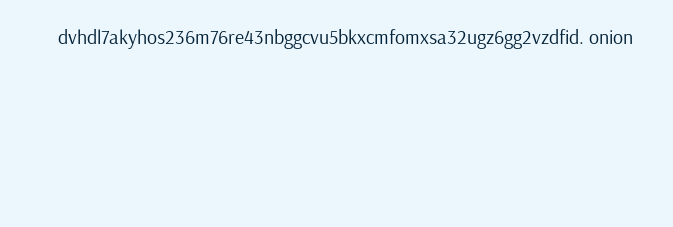dvhdl7akyhos236m76re43nbggcvu5bkxcmfomxsa32ugz6gg2vzdfid. onion